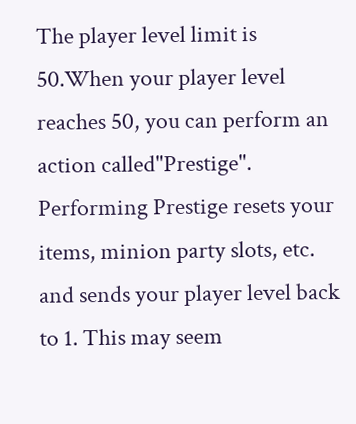The player level limit is 50.When your player level reaches 50, you can perform an action called"Prestige".
Performing Prestige resets your items, minion party slots, etc. and sends your player level back to 1. This may seem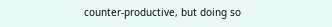counter-productive, but doing so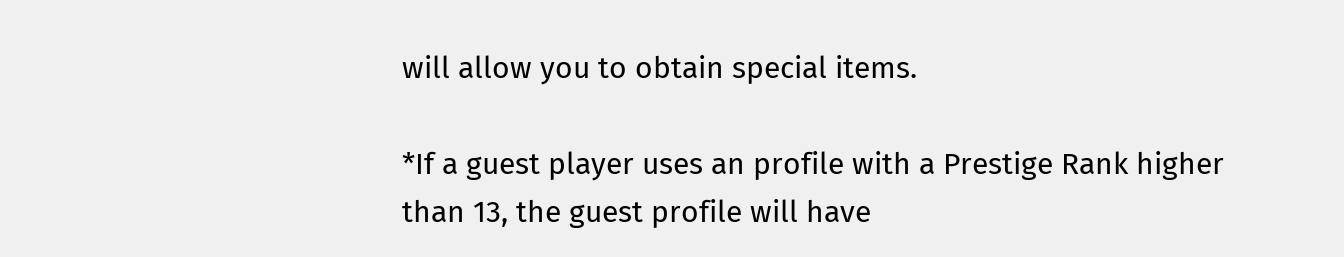will allow you to obtain special items.

*If a guest player uses an profile with a Prestige Rank higher than 13, the guest profile will have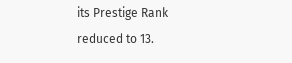its Prestige Rank reduced to 13.